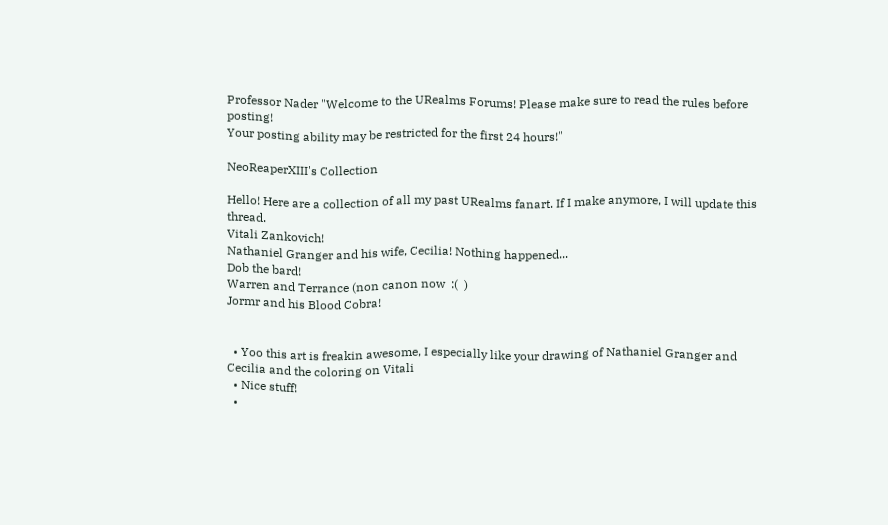Professor Nader "Welcome to the URealms Forums! Please make sure to read the rules before posting!
Your posting ability may be restricted for the first 24 hours!"

NeoReaperXIII's Collection

Hello! Here are a collection of all my past URealms fanart. If I make anymore, I will update this thread.
Vitali Zankovich!
Nathaniel Granger and his wife, Cecilia! Nothing happened...
Dob the bard!
Warren and Terrance (non canon now  :(  )
Jormr and his Blood Cobra!


  • Yoo this art is freakin awesome, I especially like your drawing of Nathaniel Granger and Cecilia and the coloring on Vitali
  • Nice stuff!
  •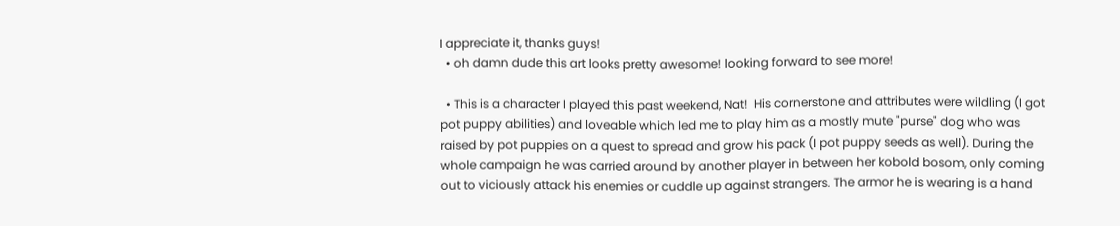I appreciate it, thanks guys!
  • oh damn dude this art looks pretty awesome! looking forward to see more!

  • This is a character I played this past weekend, Nat!  His cornerstone and attributes were wildling (I got pot puppy abilities) and loveable which led me to play him as a mostly mute "purse" dog who was raised by pot puppies on a quest to spread and grow his pack (I pot puppy seeds as well). During the whole campaign he was carried around by another player in between her kobold bosom, only coming out to viciously attack his enemies or cuddle up against strangers. The armor he is wearing is a hand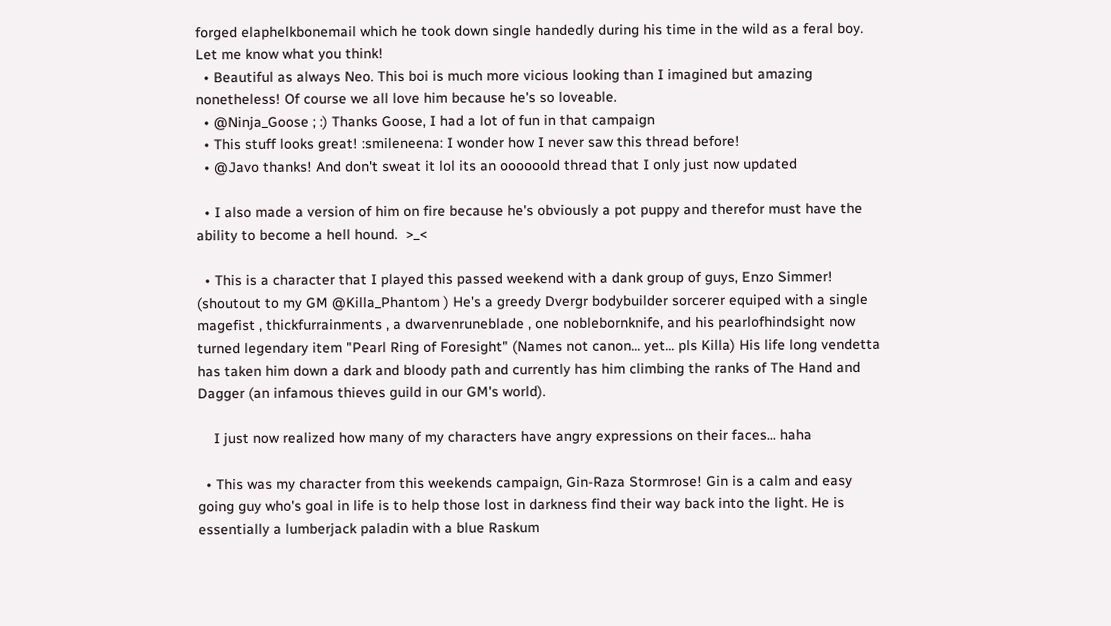forged elaphelkbonemail which he took down single handedly during his time in the wild as a feral boy. Let me know what you think!
  • Beautiful as always Neo. This boi is much more vicious looking than I imagined but amazing nonetheless! Of course we all love him because he's so loveable.
  • @Ninja_Goose ; :) Thanks Goose, I had a lot of fun in that campaign
  • This stuff looks great! :smileneena: I wonder how I never saw this thread before!
  • @Javo thanks! And don't sweat it lol its an oooooold thread that I only just now updated

  • I also made a version of him on fire because he's obviously a pot puppy and therefor must have the ability to become a hell hound.  >_<

  • This is a character that I played this passed weekend with a dank group of guys, Enzo Simmer! (shoutout to my GM @Killa_Phantom ) He's a greedy Dvergr bodybuilder sorcerer equiped with a single magefist , thickfurrainments , a dwarvenruneblade , one noblebornknife, and his pearlofhindsight now turned legendary item "Pearl Ring of Foresight" (Names not canon... yet... pls Killa) His life long vendetta has taken him down a dark and bloody path and currently has him climbing the ranks of The Hand and Dagger (an infamous thieves guild in our GM's world).

    I just now realized how many of my characters have angry expressions on their faces... haha

  • This was my character from this weekends campaign, Gin-Raza Stormrose! Gin is a calm and easy going guy who's goal in life is to help those lost in darkness find their way back into the light. He is essentially a lumberjack paladin with a blue Raskum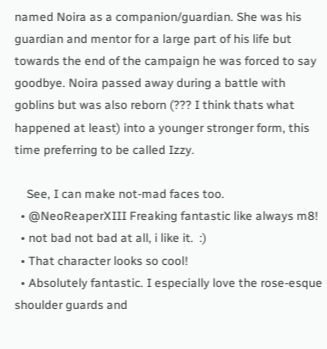named Noira as a companion/guardian. She was his guardian and mentor for a large part of his life but towards the end of the campaign he was forced to say goodbye. Noira passed away during a battle with goblins but was also reborn (??? I think thats what happened at least) into a younger stronger form, this time preferring to be called Izzy.

    See, I can make not-mad faces too.
  • @NeoReaperXIII Freaking fantastic like always m8!
  • not bad not bad at all, i like it.  :)
  • That character looks so cool!
  • Absolutely fantastic. I especially love the rose-esque shoulder guards and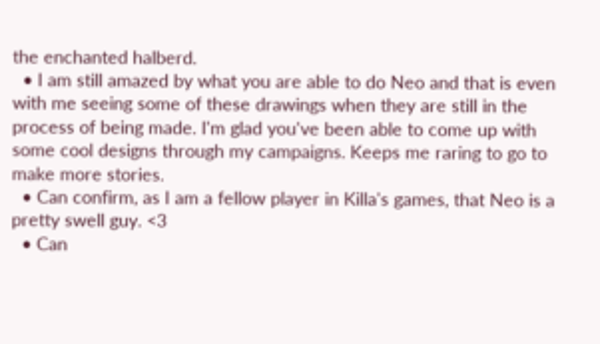the enchanted halberd.
  • I am still amazed by what you are able to do Neo and that is even with me seeing some of these drawings when they are still in the process of being made. I'm glad you've been able to come up with some cool designs through my campaigns. Keeps me raring to go to make more stories.
  • Can confirm, as I am a fellow player in Killa's games, that Neo is a pretty swell guy. <3
  • Can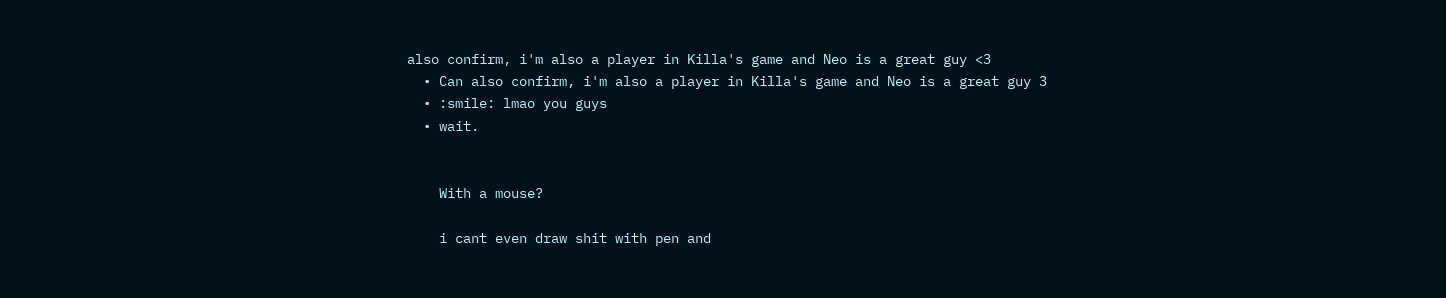also confirm, i'm also a player in Killa's game and Neo is a great guy <3
  • Can also confirm, i'm also a player in Killa's game and Neo is a great guy 3
  • :smile: lmao you guys
  • wait.


    With a mouse?

    i cant even draw shit with pen and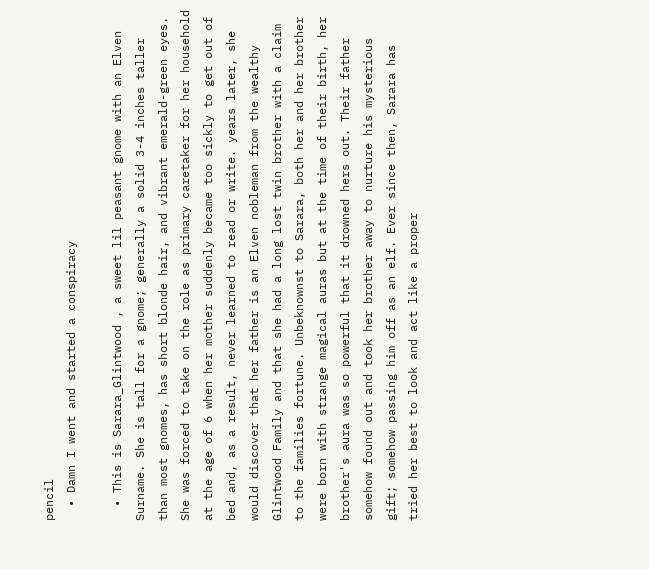pencil
  • Damn I went and started a conspiracy

  • This is Sarara_Glintwood , a sweet lil peasant gnome with an Elven Surname. She is tall for a gnome; generally a solid 3-4 inches taller than most gnomes, has short blonde hair, and vibrant emerald-green eyes. She was forced to take on the role as primary caretaker for her household at the age of 6 when her mother suddenly became too sickly to get out of bed and, as a result, never learned to read or write. years later, she would discover that her father is an Elven nobleman from the wealthy Glintwood Family and that she had a long lost twin brother with a claim to the families fortune. Unbeknownst to Sarara, both her and her brother were born with strange magical auras but at the time of their birth, her brother's aura was so powerful that it drowned hers out. Their father somehow found out and took her brother away to nurture his mysterious gift; somehow passing him off as an elf. Ever since then, Sarara has tried her best to look and act like a proper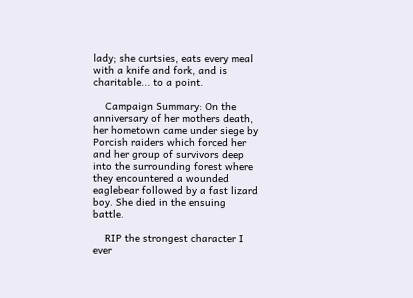lady; she curtsies, eats every meal with a knife and fork, and is charitable... to a point.

    Campaign Summary: On the anniversary of her mothers death, her hometown came under siege by Porcish raiders which forced her and her group of survivors deep into the surrounding forest where they encountered a wounded eaglebear followed by a fast lizard boy. She died in the ensuing battle.

    RIP the strongest character I ever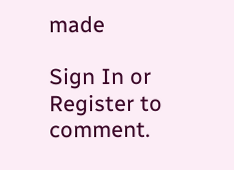made

Sign In or Register to comment.